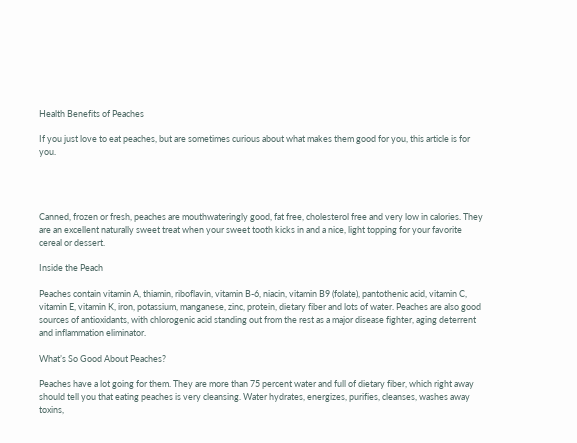Health Benefits of Peaches

If you just love to eat peaches, but are sometimes curious about what makes them good for you, this article is for you.




Canned, frozen or fresh, peaches are mouthwateringly good, fat free, cholesterol free and very low in calories. They are an excellent naturally sweet treat when your sweet tooth kicks in and a nice, light topping for your favorite cereal or dessert.

Inside the Peach

Peaches contain vitamin A, thiamin, riboflavin, vitamin B-6, niacin, vitamin B9 (folate), pantothenic acid, vitamin C, vitamin E, vitamin K, iron, potassium, manganese, zinc, protein, dietary fiber and lots of water. Peaches are also good sources of antioxidants, with chlorogenic acid standing out from the rest as a major disease fighter, aging deterrent and inflammation eliminator.

What’s So Good About Peaches?

Peaches have a lot going for them. They are more than 75 percent water and full of dietary fiber, which right away should tell you that eating peaches is very cleansing. Water hydrates, energizes, purifies, cleanses, washes away toxins,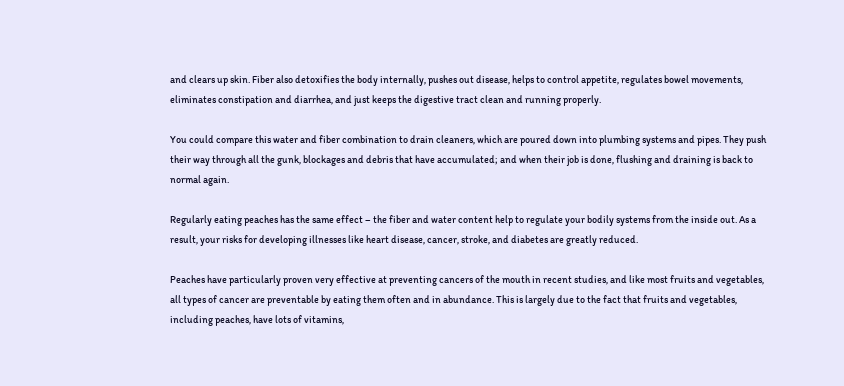and clears up skin. Fiber also detoxifies the body internally, pushes out disease, helps to control appetite, regulates bowel movements, eliminates constipation and diarrhea, and just keeps the digestive tract clean and running properly.

You could compare this water and fiber combination to drain cleaners, which are poured down into plumbing systems and pipes. They push their way through all the gunk, blockages and debris that have accumulated; and when their job is done, flushing and draining is back to normal again.

Regularly eating peaches has the same effect – the fiber and water content help to regulate your bodily systems from the inside out. As a result, your risks for developing illnesses like heart disease, cancer, stroke, and diabetes are greatly reduced.

Peaches have particularly proven very effective at preventing cancers of the mouth in recent studies, and like most fruits and vegetables, all types of cancer are preventable by eating them often and in abundance. This is largely due to the fact that fruits and vegetables, including peaches, have lots of vitamins,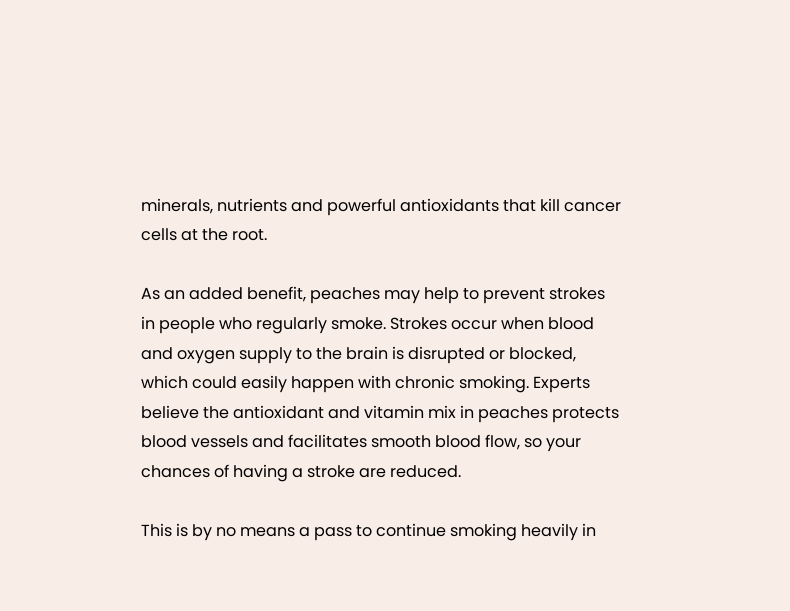minerals, nutrients and powerful antioxidants that kill cancer cells at the root.

As an added benefit, peaches may help to prevent strokes in people who regularly smoke. Strokes occur when blood and oxygen supply to the brain is disrupted or blocked, which could easily happen with chronic smoking. Experts believe the antioxidant and vitamin mix in peaches protects blood vessels and facilitates smooth blood flow, so your chances of having a stroke are reduced.

This is by no means a pass to continue smoking heavily in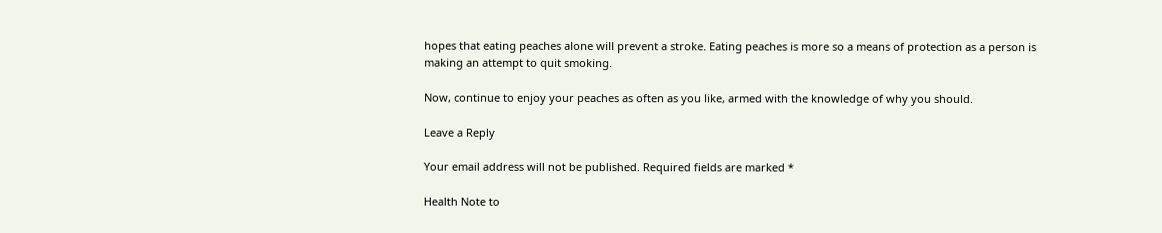hopes that eating peaches alone will prevent a stroke. Eating peaches is more so a means of protection as a person is making an attempt to quit smoking.

Now, continue to enjoy your peaches as often as you like, armed with the knowledge of why you should.

Leave a Reply

Your email address will not be published. Required fields are marked *

Health Note to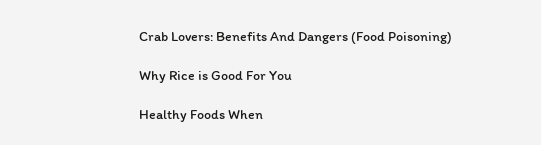Crab Lovers: Benefits And Dangers (Food Poisoning)

Why Rice is Good For You

Healthy Foods When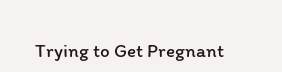Trying to Get Pregnant